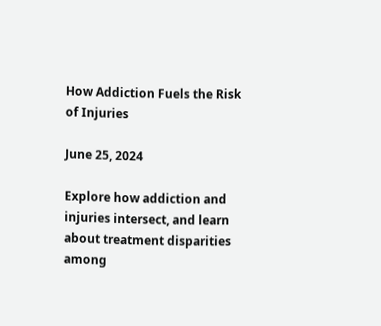How Addiction Fuels the Risk of Injuries

June 25, 2024

Explore how addiction and injuries intersect, and learn about treatment disparities among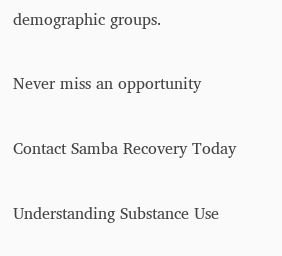demographic groups.

Never miss an opportunity

Contact Samba Recovery Today

Understanding Substance Use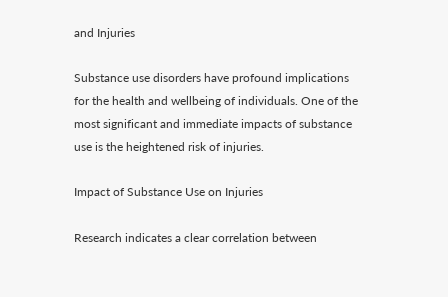and Injuries

Substance use disorders have profound implications for the health and wellbeing of individuals. One of the most significant and immediate impacts of substance use is the heightened risk of injuries.

Impact of Substance Use on Injuries

Research indicates a clear correlation between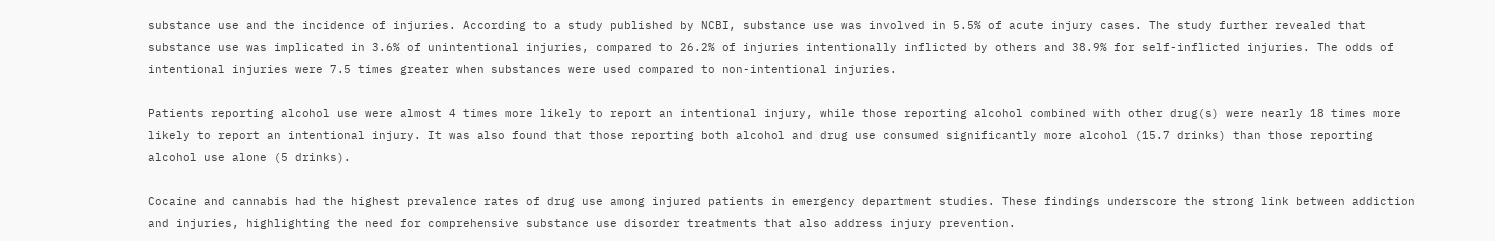substance use and the incidence of injuries. According to a study published by NCBI, substance use was involved in 5.5% of acute injury cases. The study further revealed that substance use was implicated in 3.6% of unintentional injuries, compared to 26.2% of injuries intentionally inflicted by others and 38.9% for self-inflicted injuries. The odds of intentional injuries were 7.5 times greater when substances were used compared to non-intentional injuries.

Patients reporting alcohol use were almost 4 times more likely to report an intentional injury, while those reporting alcohol combined with other drug(s) were nearly 18 times more likely to report an intentional injury. It was also found that those reporting both alcohol and drug use consumed significantly more alcohol (15.7 drinks) than those reporting alcohol use alone (5 drinks).

Cocaine and cannabis had the highest prevalence rates of drug use among injured patients in emergency department studies. These findings underscore the strong link between addiction and injuries, highlighting the need for comprehensive substance use disorder treatments that also address injury prevention.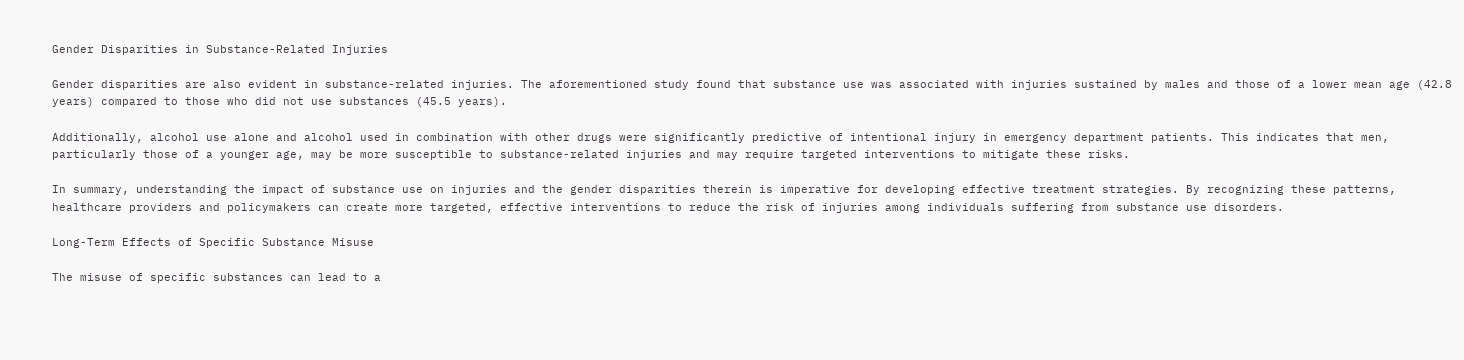Gender Disparities in Substance-Related Injuries

Gender disparities are also evident in substance-related injuries. The aforementioned study found that substance use was associated with injuries sustained by males and those of a lower mean age (42.8 years) compared to those who did not use substances (45.5 years).

Additionally, alcohol use alone and alcohol used in combination with other drugs were significantly predictive of intentional injury in emergency department patients. This indicates that men, particularly those of a younger age, may be more susceptible to substance-related injuries and may require targeted interventions to mitigate these risks.

In summary, understanding the impact of substance use on injuries and the gender disparities therein is imperative for developing effective treatment strategies. By recognizing these patterns, healthcare providers and policymakers can create more targeted, effective interventions to reduce the risk of injuries among individuals suffering from substance use disorders.

Long-Term Effects of Specific Substance Misuse

The misuse of specific substances can lead to a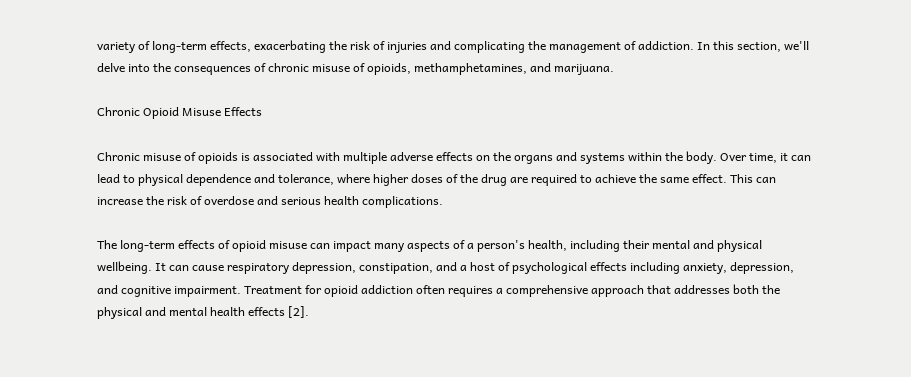variety of long-term effects, exacerbating the risk of injuries and complicating the management of addiction. In this section, we'll delve into the consequences of chronic misuse of opioids, methamphetamines, and marijuana.

Chronic Opioid Misuse Effects

Chronic misuse of opioids is associated with multiple adverse effects on the organs and systems within the body. Over time, it can lead to physical dependence and tolerance, where higher doses of the drug are required to achieve the same effect. This can increase the risk of overdose and serious health complications.

The long-term effects of opioid misuse can impact many aspects of a person's health, including their mental and physical wellbeing. It can cause respiratory depression, constipation, and a host of psychological effects including anxiety, depression, and cognitive impairment. Treatment for opioid addiction often requires a comprehensive approach that addresses both the physical and mental health effects [2].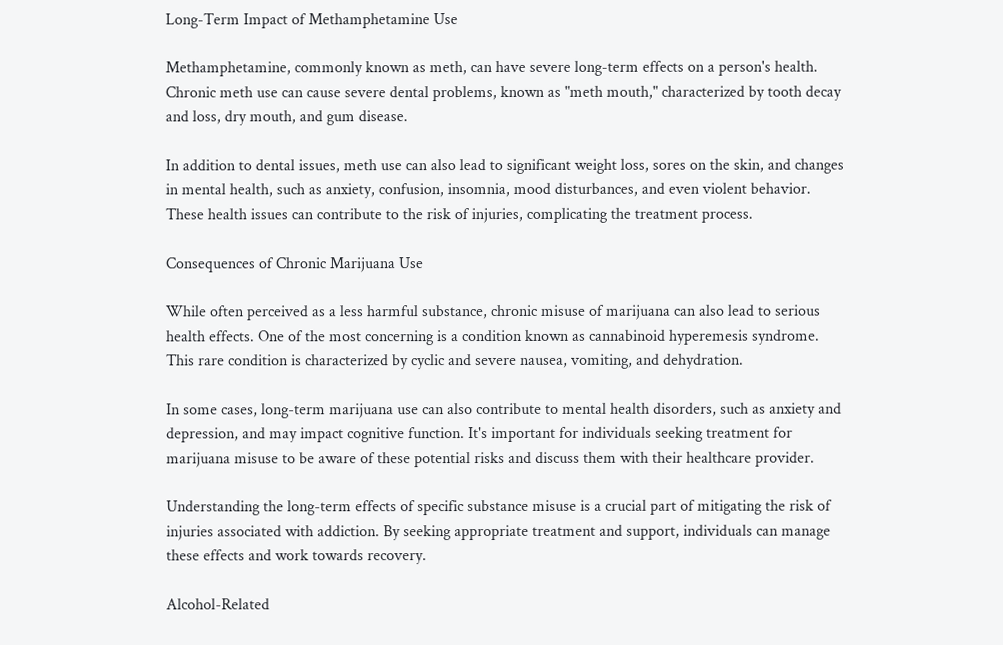Long-Term Impact of Methamphetamine Use

Methamphetamine, commonly known as meth, can have severe long-term effects on a person's health. Chronic meth use can cause severe dental problems, known as "meth mouth," characterized by tooth decay and loss, dry mouth, and gum disease.

In addition to dental issues, meth use can also lead to significant weight loss, sores on the skin, and changes in mental health, such as anxiety, confusion, insomnia, mood disturbances, and even violent behavior. These health issues can contribute to the risk of injuries, complicating the treatment process.

Consequences of Chronic Marijuana Use

While often perceived as a less harmful substance, chronic misuse of marijuana can also lead to serious health effects. One of the most concerning is a condition known as cannabinoid hyperemesis syndrome. This rare condition is characterized by cyclic and severe nausea, vomiting, and dehydration.

In some cases, long-term marijuana use can also contribute to mental health disorders, such as anxiety and depression, and may impact cognitive function. It's important for individuals seeking treatment for marijuana misuse to be aware of these potential risks and discuss them with their healthcare provider.

Understanding the long-term effects of specific substance misuse is a crucial part of mitigating the risk of injuries associated with addiction. By seeking appropriate treatment and support, individuals can manage these effects and work towards recovery.

Alcohol-Related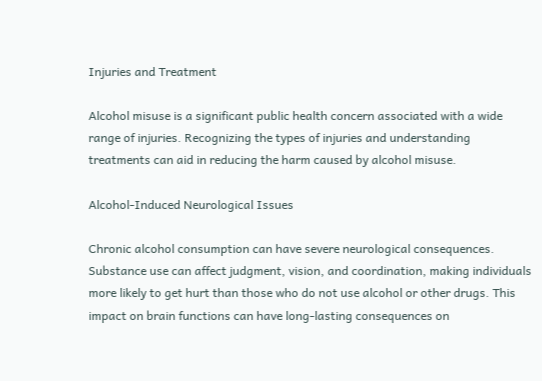Injuries and Treatment

Alcohol misuse is a significant public health concern associated with a wide range of injuries. Recognizing the types of injuries and understanding treatments can aid in reducing the harm caused by alcohol misuse.

Alcohol-Induced Neurological Issues

Chronic alcohol consumption can have severe neurological consequences. Substance use can affect judgment, vision, and coordination, making individuals more likely to get hurt than those who do not use alcohol or other drugs. This impact on brain functions can have long-lasting consequences on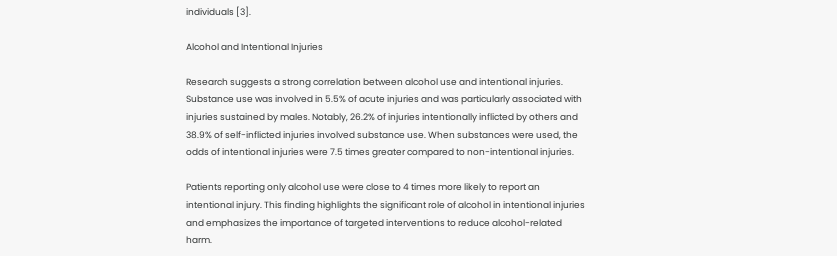individuals [3].

Alcohol and Intentional Injuries

Research suggests a strong correlation between alcohol use and intentional injuries. Substance use was involved in 5.5% of acute injuries and was particularly associated with injuries sustained by males. Notably, 26.2% of injuries intentionally inflicted by others and 38.9% of self-inflicted injuries involved substance use. When substances were used, the odds of intentional injuries were 7.5 times greater compared to non-intentional injuries.

Patients reporting only alcohol use were close to 4 times more likely to report an intentional injury. This finding highlights the significant role of alcohol in intentional injuries and emphasizes the importance of targeted interventions to reduce alcohol-related harm.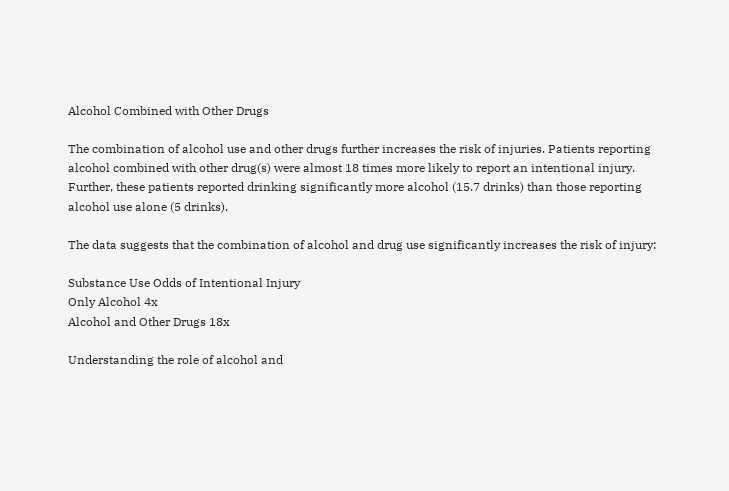Alcohol Combined with Other Drugs

The combination of alcohol use and other drugs further increases the risk of injuries. Patients reporting alcohol combined with other drug(s) were almost 18 times more likely to report an intentional injury. Further, these patients reported drinking significantly more alcohol (15.7 drinks) than those reporting alcohol use alone (5 drinks).

The data suggests that the combination of alcohol and drug use significantly increases the risk of injury:

Substance Use Odds of Intentional Injury
Only Alcohol 4x
Alcohol and Other Drugs 18x

Understanding the role of alcohol and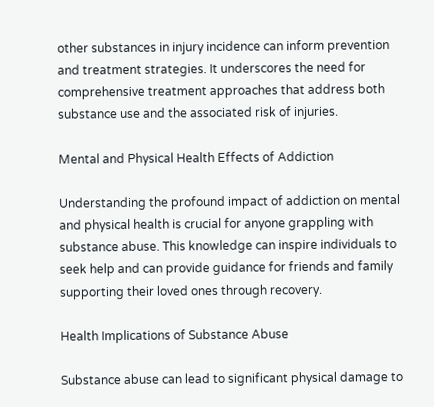other substances in injury incidence can inform prevention and treatment strategies. It underscores the need for comprehensive treatment approaches that address both substance use and the associated risk of injuries.

Mental and Physical Health Effects of Addiction

Understanding the profound impact of addiction on mental and physical health is crucial for anyone grappling with substance abuse. This knowledge can inspire individuals to seek help and can provide guidance for friends and family supporting their loved ones through recovery.

Health Implications of Substance Abuse

Substance abuse can lead to significant physical damage to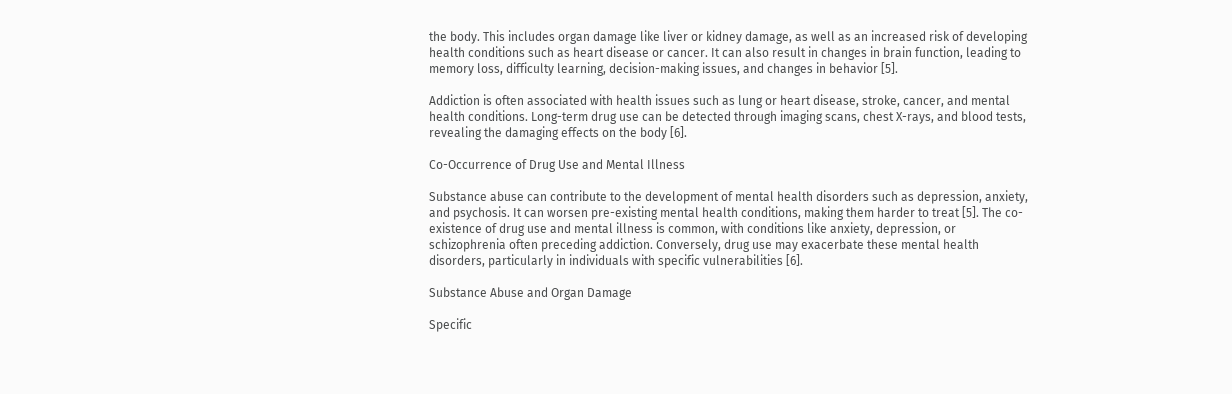the body. This includes organ damage like liver or kidney damage, as well as an increased risk of developing health conditions such as heart disease or cancer. It can also result in changes in brain function, leading to memory loss, difficulty learning, decision-making issues, and changes in behavior [5].

Addiction is often associated with health issues such as lung or heart disease, stroke, cancer, and mental health conditions. Long-term drug use can be detected through imaging scans, chest X-rays, and blood tests, revealing the damaging effects on the body [6].

Co-Occurrence of Drug Use and Mental Illness

Substance abuse can contribute to the development of mental health disorders such as depression, anxiety, and psychosis. It can worsen pre-existing mental health conditions, making them harder to treat [5]. The co-existence of drug use and mental illness is common, with conditions like anxiety, depression, or schizophrenia often preceding addiction. Conversely, drug use may exacerbate these mental health disorders, particularly in individuals with specific vulnerabilities [6].

Substance Abuse and Organ Damage

Specific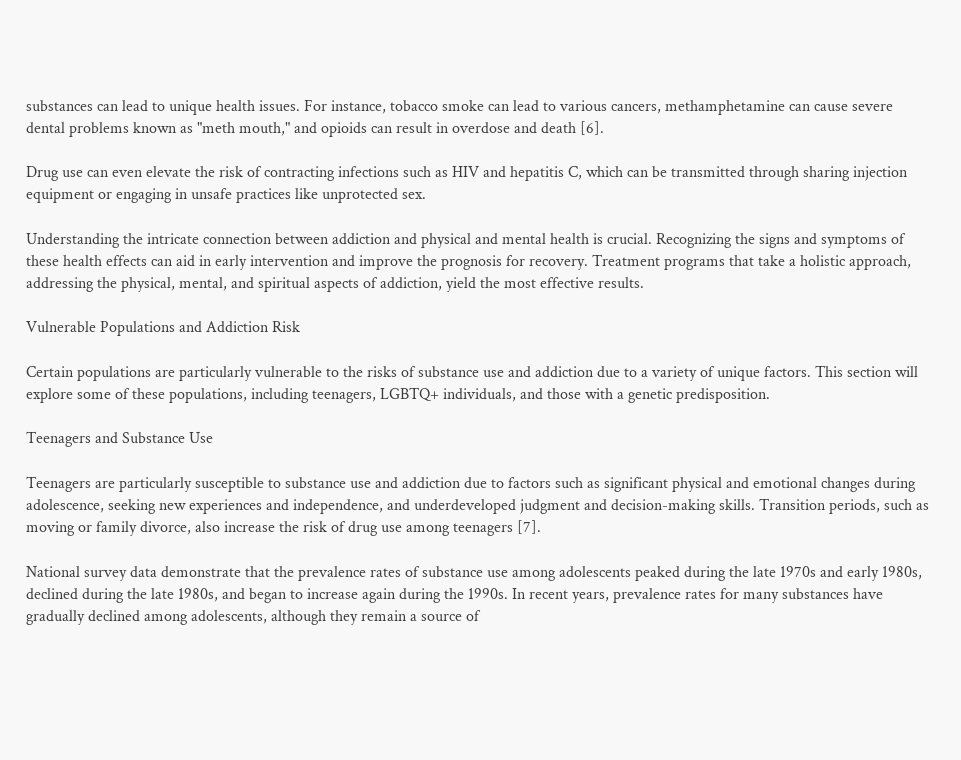substances can lead to unique health issues. For instance, tobacco smoke can lead to various cancers, methamphetamine can cause severe dental problems known as "meth mouth," and opioids can result in overdose and death [6].

Drug use can even elevate the risk of contracting infections such as HIV and hepatitis C, which can be transmitted through sharing injection equipment or engaging in unsafe practices like unprotected sex.

Understanding the intricate connection between addiction and physical and mental health is crucial. Recognizing the signs and symptoms of these health effects can aid in early intervention and improve the prognosis for recovery. Treatment programs that take a holistic approach, addressing the physical, mental, and spiritual aspects of addiction, yield the most effective results.

Vulnerable Populations and Addiction Risk

Certain populations are particularly vulnerable to the risks of substance use and addiction due to a variety of unique factors. This section will explore some of these populations, including teenagers, LGBTQ+ individuals, and those with a genetic predisposition.

Teenagers and Substance Use

Teenagers are particularly susceptible to substance use and addiction due to factors such as significant physical and emotional changes during adolescence, seeking new experiences and independence, and underdeveloped judgment and decision-making skills. Transition periods, such as moving or family divorce, also increase the risk of drug use among teenagers [7].

National survey data demonstrate that the prevalence rates of substance use among adolescents peaked during the late 1970s and early 1980s, declined during the late 1980s, and began to increase again during the 1990s. In recent years, prevalence rates for many substances have gradually declined among adolescents, although they remain a source of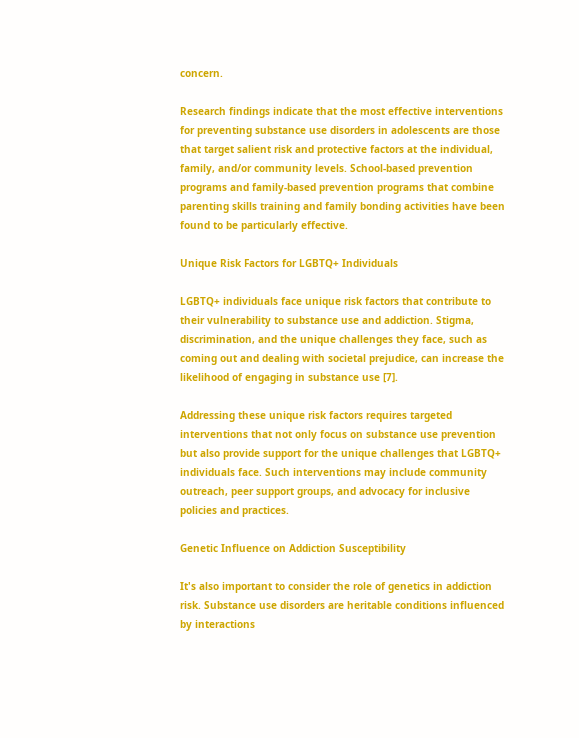concern.

Research findings indicate that the most effective interventions for preventing substance use disorders in adolescents are those that target salient risk and protective factors at the individual, family, and/or community levels. School-based prevention programs and family-based prevention programs that combine parenting skills training and family bonding activities have been found to be particularly effective.

Unique Risk Factors for LGBTQ+ Individuals

LGBTQ+ individuals face unique risk factors that contribute to their vulnerability to substance use and addiction. Stigma, discrimination, and the unique challenges they face, such as coming out and dealing with societal prejudice, can increase the likelihood of engaging in substance use [7].

Addressing these unique risk factors requires targeted interventions that not only focus on substance use prevention but also provide support for the unique challenges that LGBTQ+ individuals face. Such interventions may include community outreach, peer support groups, and advocacy for inclusive policies and practices.

Genetic Influence on Addiction Susceptibility

It's also important to consider the role of genetics in addiction risk. Substance use disorders are heritable conditions influenced by interactions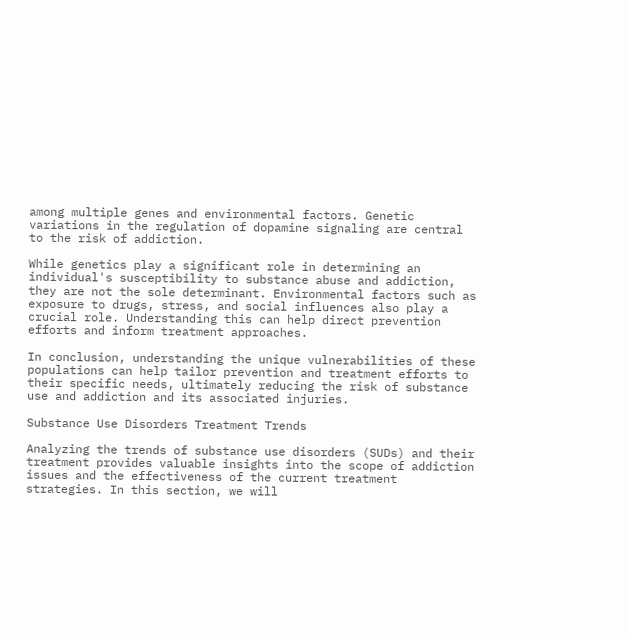among multiple genes and environmental factors. Genetic variations in the regulation of dopamine signaling are central to the risk of addiction.

While genetics play a significant role in determining an individual's susceptibility to substance abuse and addiction, they are not the sole determinant. Environmental factors such as exposure to drugs, stress, and social influences also play a crucial role. Understanding this can help direct prevention efforts and inform treatment approaches.

In conclusion, understanding the unique vulnerabilities of these populations can help tailor prevention and treatment efforts to their specific needs, ultimately reducing the risk of substance use and addiction and its associated injuries.

Substance Use Disorders Treatment Trends

Analyzing the trends of substance use disorders (SUDs) and their treatment provides valuable insights into the scope of addiction issues and the effectiveness of the current treatment strategies. In this section, we will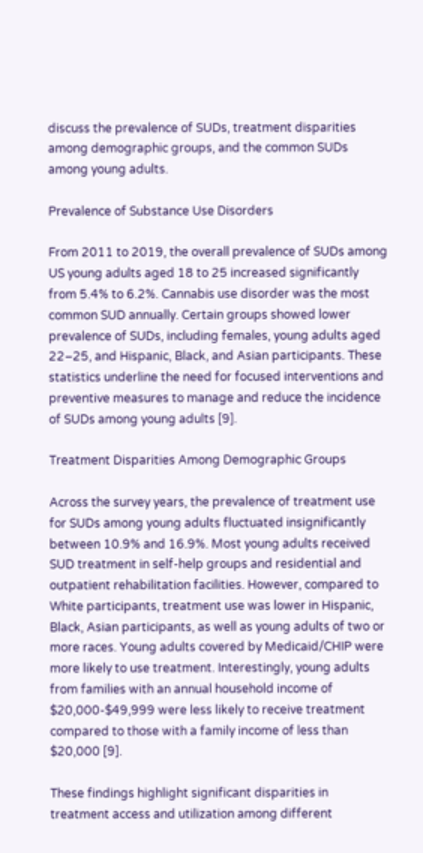discuss the prevalence of SUDs, treatment disparities among demographic groups, and the common SUDs among young adults.

Prevalence of Substance Use Disorders

From 2011 to 2019, the overall prevalence of SUDs among US young adults aged 18 to 25 increased significantly from 5.4% to 6.2%. Cannabis use disorder was the most common SUD annually. Certain groups showed lower prevalence of SUDs, including females, young adults aged 22–25, and Hispanic, Black, and Asian participants. These statistics underline the need for focused interventions and preventive measures to manage and reduce the incidence of SUDs among young adults [9].

Treatment Disparities Among Demographic Groups

Across the survey years, the prevalence of treatment use for SUDs among young adults fluctuated insignificantly between 10.9% and 16.9%. Most young adults received SUD treatment in self-help groups and residential and outpatient rehabilitation facilities. However, compared to White participants, treatment use was lower in Hispanic, Black, Asian participants, as well as young adults of two or more races. Young adults covered by Medicaid/CHIP were more likely to use treatment. Interestingly, young adults from families with an annual household income of $20,000-$49,999 were less likely to receive treatment compared to those with a family income of less than $20,000 [9].

These findings highlight significant disparities in treatment access and utilization among different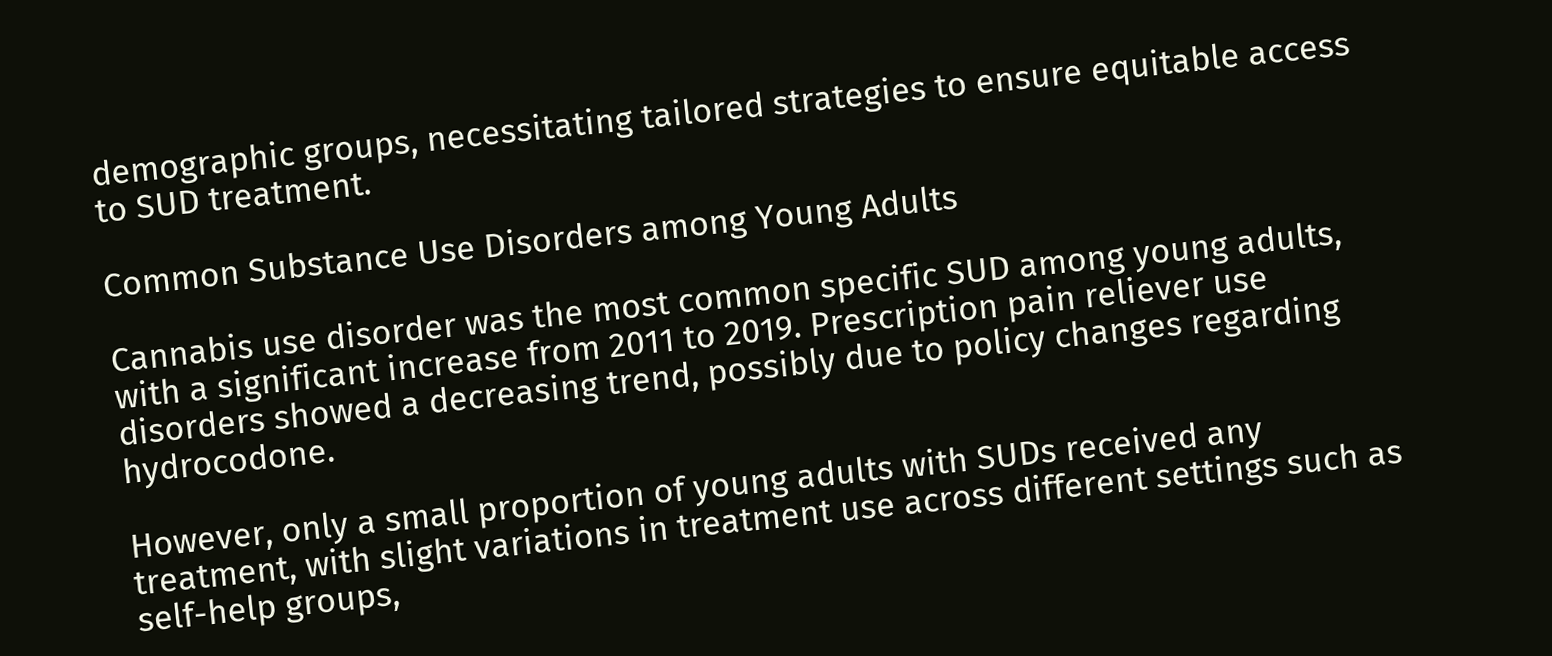demographic groups, necessitating tailored strategies to ensure equitable access to SUD treatment.

Common Substance Use Disorders among Young Adults

Cannabis use disorder was the most common specific SUD among young adults, with a significant increase from 2011 to 2019. Prescription pain reliever use disorders showed a decreasing trend, possibly due to policy changes regarding hydrocodone.

However, only a small proportion of young adults with SUDs received any treatment, with slight variations in treatment use across different settings such as self-help groups,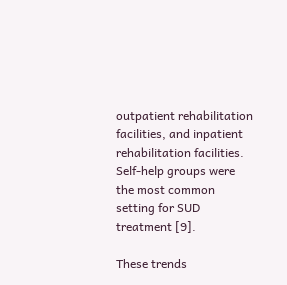outpatient rehabilitation facilities, and inpatient rehabilitation facilities. Self-help groups were the most common setting for SUD treatment [9].

These trends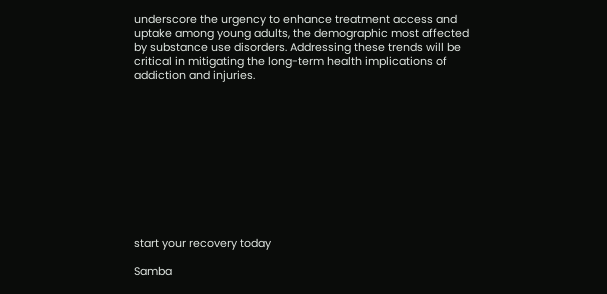underscore the urgency to enhance treatment access and uptake among young adults, the demographic most affected by substance use disorders. Addressing these trends will be critical in mitigating the long-term health implications of addiction and injuries.











start your recovery today

Samba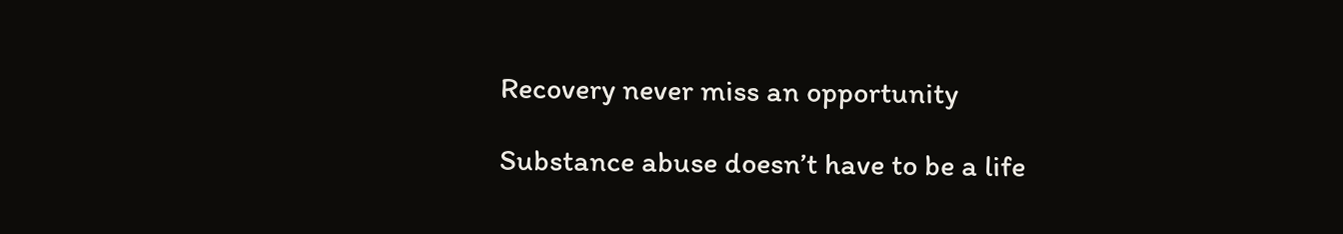Recovery never miss an opportunity

Substance abuse doesn’t have to be a life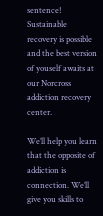sentence! Sustainable recovery is possible and the best version of youself awaits at our Norcross addiction recovery center.

We’ll help you learn that the opposite of addiction is connection. We’ll give you skills to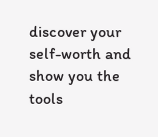discover your self-worth and show you the tools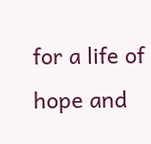for a life of hope and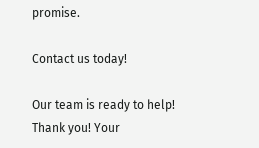promise.

Contact us today!

Our team is ready to help!
Thank you! Your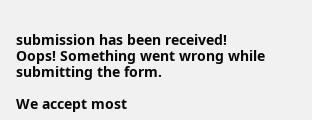submission has been received!
Oops! Something went wrong while submitting the form.

We accept most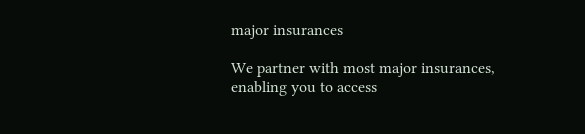major insurances

We partner with most major insurances, enabling you to access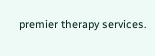premier therapy services.